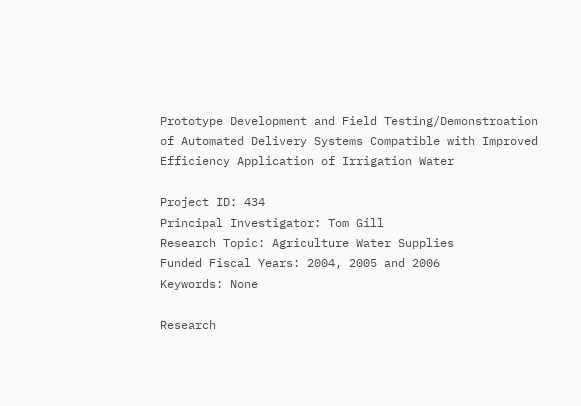Prototype Development and Field Testing/Demonstroation of Automated Delivery Systems Compatible with Improved Efficiency Application of Irrigation Water

Project ID: 434
Principal Investigator: Tom Gill
Research Topic: Agriculture Water Supplies
Funded Fiscal Years: 2004, 2005 and 2006
Keywords: None

Research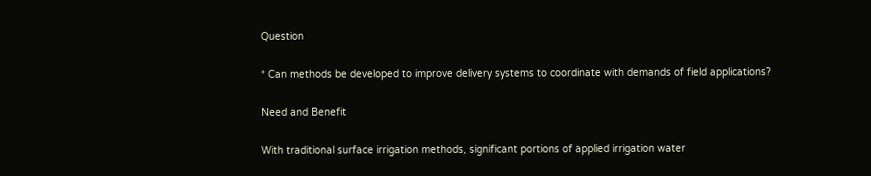Question

* Can methods be developed to improve delivery systems to coordinate with demands of field applications?

Need and Benefit

With traditional surface irrigation methods, significant portions of applied irrigation water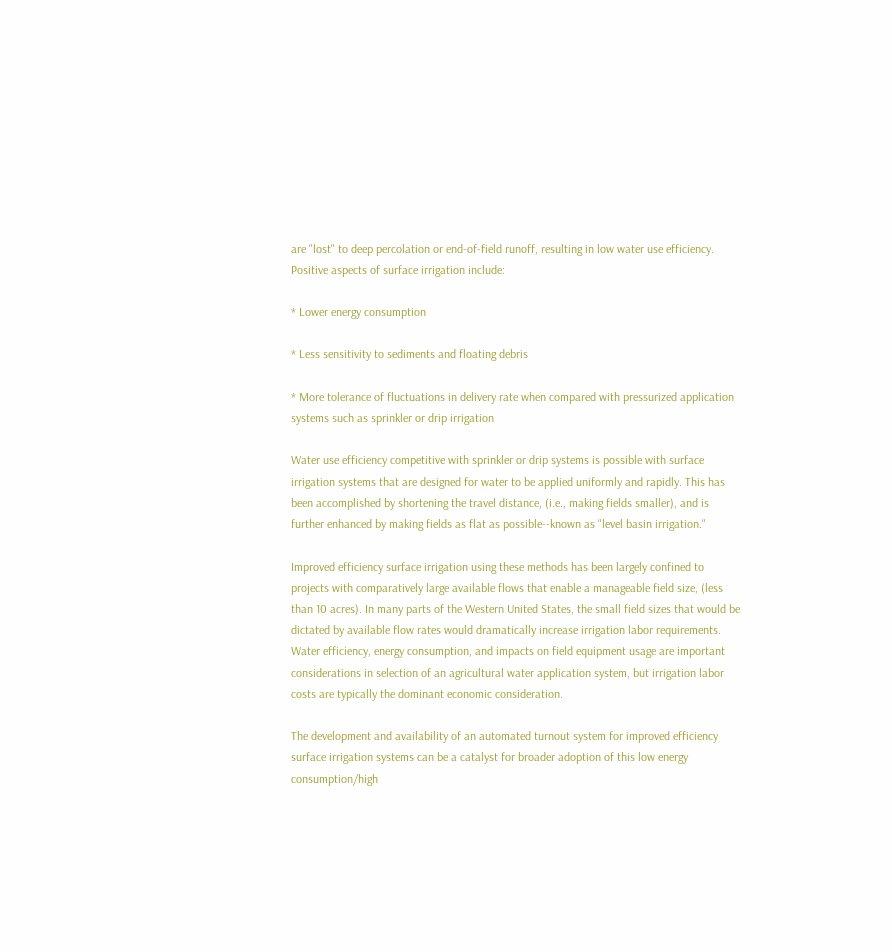are "lost" to deep percolation or end-of-field runoff, resulting in low water use efficiency. Positive aspects of surface irrigation include:

* Lower energy consumption

* Less sensitivity to sediments and floating debris

* More tolerance of fluctuations in delivery rate when compared with pressurized application systems such as sprinkler or drip irrigation

Water use efficiency competitive with sprinkler or drip systems is possible with surface irrigation systems that are designed for water to be applied uniformly and rapidly. This has been accomplished by shortening the travel distance, (i.e., making fields smaller), and is further enhanced by making fields as flat as possible--known as "level basin irrigation."

Improved efficiency surface irrigation using these methods has been largely confined to projects with comparatively large available flows that enable a manageable field size, (less than 10 acres). In many parts of the Western United States, the small field sizes that would be dictated by available flow rates would dramatically increase irrigation labor requirements. Water efficiency, energy consumption, and impacts on field equipment usage are important considerations in selection of an agricultural water application system, but irrigation labor costs are typically the dominant economic consideration.

The development and availability of an automated turnout system for improved efficiency surface irrigation systems can be a catalyst for broader adoption of this low energy consumption/high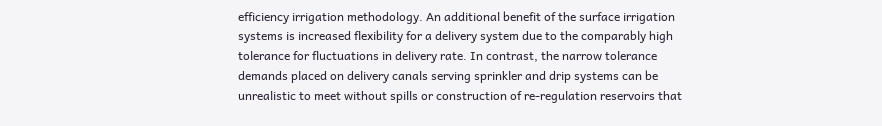efficiency irrigation methodology. An additional benefit of the surface irrigation systems is increased flexibility for a delivery system due to the comparably high tolerance for fluctuations in delivery rate. In contrast, the narrow tolerance demands placed on delivery canals serving sprinkler and drip systems can be unrealistic to meet without spills or construction of re-regulation reservoirs that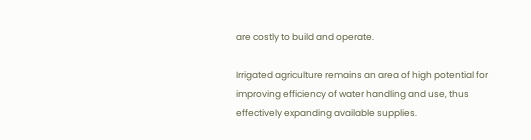are costly to build and operate.

Irrigated agriculture remains an area of high potential for improving efficiency of water handling and use, thus effectively expanding available supplies.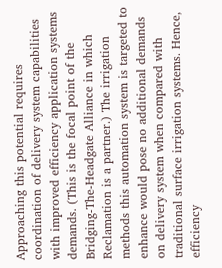Approaching this potential requires coordination of delivery system capabilities with improved efficiency application systems demands. (This is the focal point of the Bridging-The-Headgate Alliance in which Reclamation is a partner.) The irrigation methods this automation system is targeted to enhance would pose no additional demands on delivery system when compared with traditional surface irrigation systems. Hence, efficiency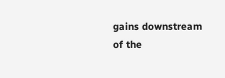gains downstream of the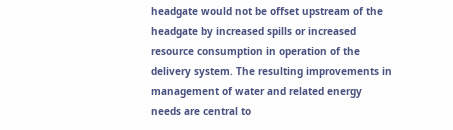headgate would not be offset upstream of the headgate by increased spills or increased resource consumption in operation of the delivery system. The resulting improvements in management of water and related energy needs are central to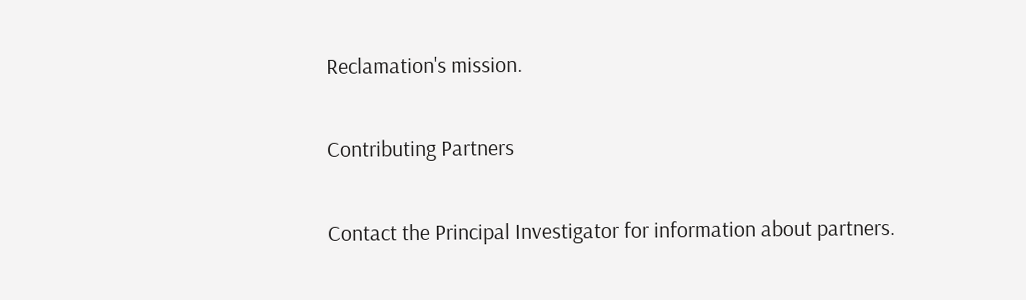Reclamation's mission.

Contributing Partners

Contact the Principal Investigator for information about partners.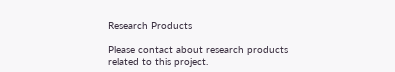Research Products

Please contact about research products related to this project.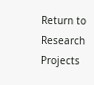Return to Research Projects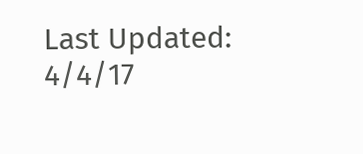Last Updated: 4/4/17